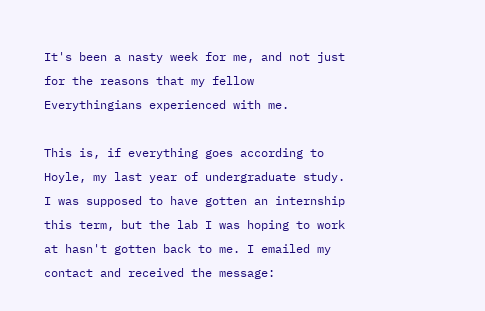It's been a nasty week for me, and not just for the reasons that my fellow Everythingians experienced with me.

This is, if everything goes according to Hoyle, my last year of undergraduate study. I was supposed to have gotten an internship this term, but the lab I was hoping to work at hasn't gotten back to me. I emailed my contact and received the message: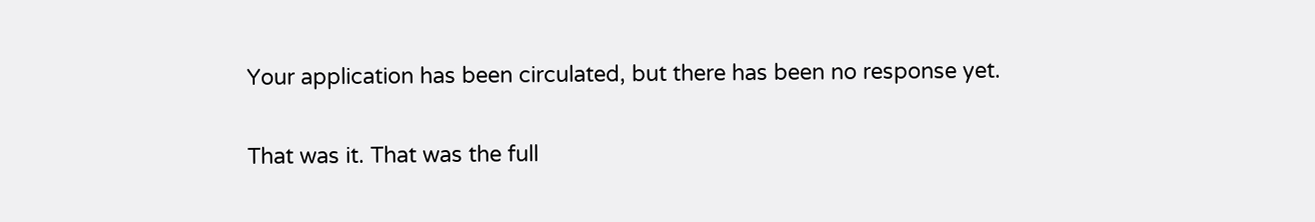Your application has been circulated, but there has been no response yet.

That was it. That was the full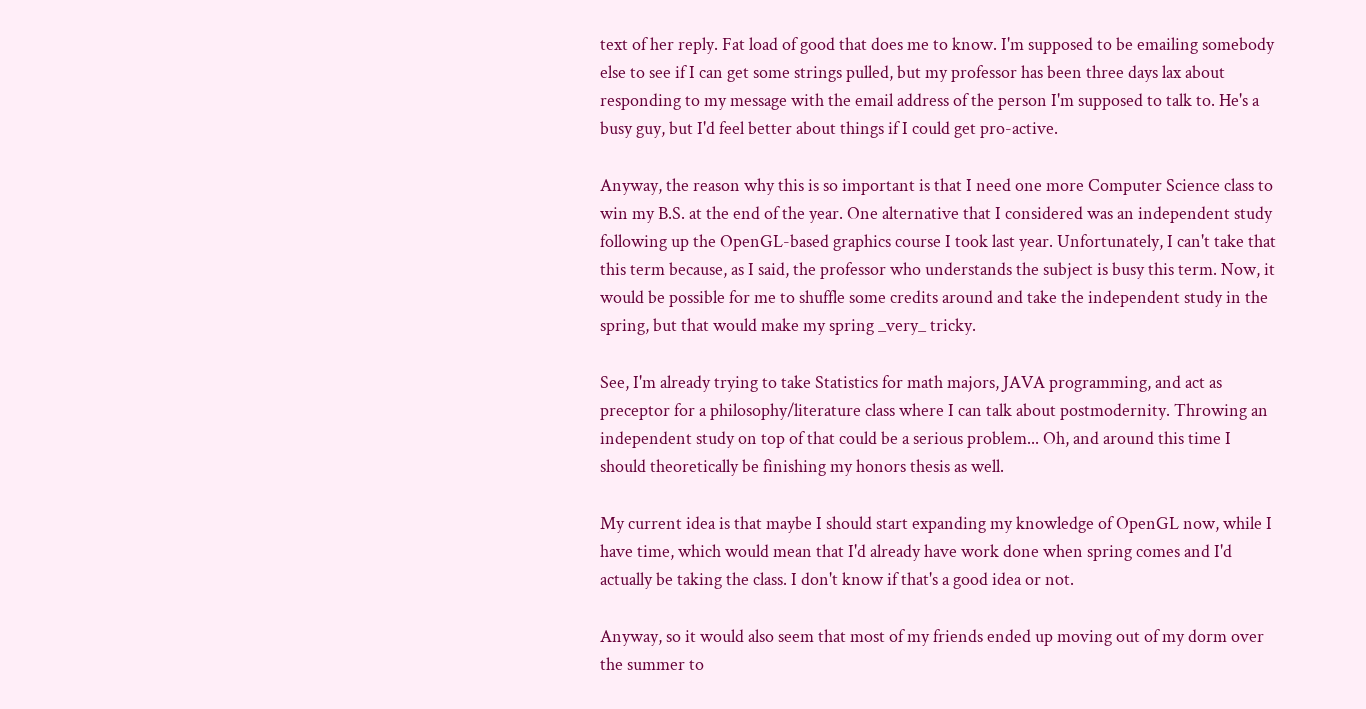text of her reply. Fat load of good that does me to know. I'm supposed to be emailing somebody else to see if I can get some strings pulled, but my professor has been three days lax about responding to my message with the email address of the person I'm supposed to talk to. He's a busy guy, but I'd feel better about things if I could get pro-active.

Anyway, the reason why this is so important is that I need one more Computer Science class to win my B.S. at the end of the year. One alternative that I considered was an independent study following up the OpenGL-based graphics course I took last year. Unfortunately, I can't take that this term because, as I said, the professor who understands the subject is busy this term. Now, it would be possible for me to shuffle some credits around and take the independent study in the spring, but that would make my spring _very_ tricky.

See, I'm already trying to take Statistics for math majors, JAVA programming, and act as preceptor for a philosophy/literature class where I can talk about postmodernity. Throwing an independent study on top of that could be a serious problem... Oh, and around this time I should theoretically be finishing my honors thesis as well.

My current idea is that maybe I should start expanding my knowledge of OpenGL now, while I have time, which would mean that I'd already have work done when spring comes and I'd actually be taking the class. I don't know if that's a good idea or not.

Anyway, so it would also seem that most of my friends ended up moving out of my dorm over the summer to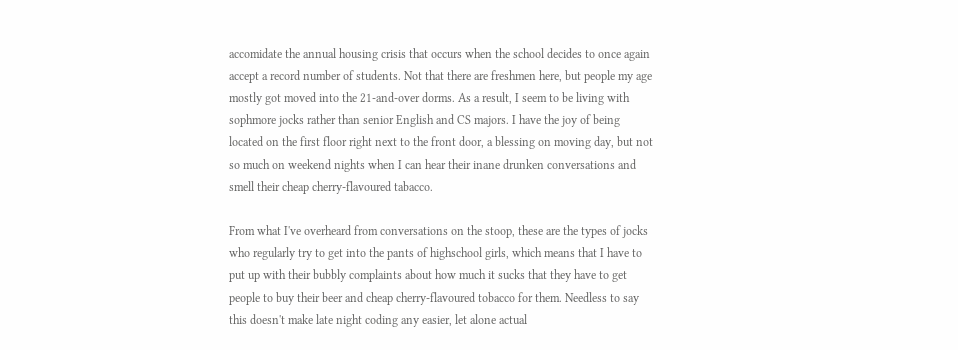accomidate the annual housing crisis that occurs when the school decides to once again accept a record number of students. Not that there are freshmen here, but people my age mostly got moved into the 21-and-over dorms. As a result, I seem to be living with sophmore jocks rather than senior English and CS majors. I have the joy of being located on the first floor right next to the front door, a blessing on moving day, but not so much on weekend nights when I can hear their inane drunken conversations and smell their cheap cherry-flavoured tabacco.

From what I've overheard from conversations on the stoop, these are the types of jocks who regularly try to get into the pants of highschool girls, which means that I have to put up with their bubbly complaints about how much it sucks that they have to get people to buy their beer and cheap cherry-flavoured tobacco for them. Needless to say this doesn't make late night coding any easier, let alone actual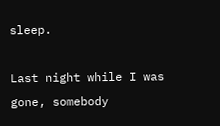sleep.

Last night while I was gone, somebody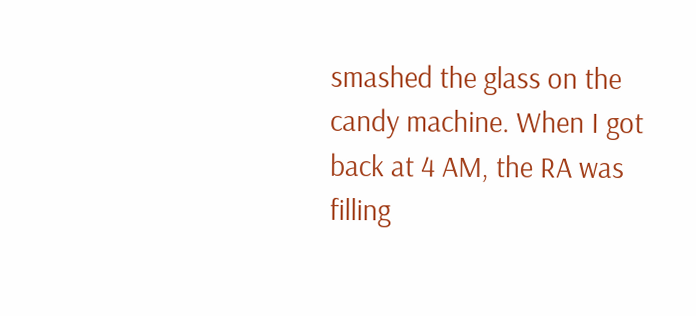smashed the glass on the candy machine. When I got back at 4 AM, the RA was filling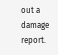out a damage report.